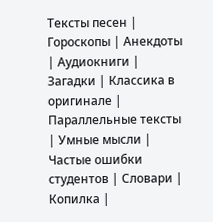Тексты песен | Гороскопы | Анекдоты | Аудиокниги | Загадки | Классика в оригинале | Параллельные тексты | Умные мысли | Частые ошибки студентов | Словари | Копилка |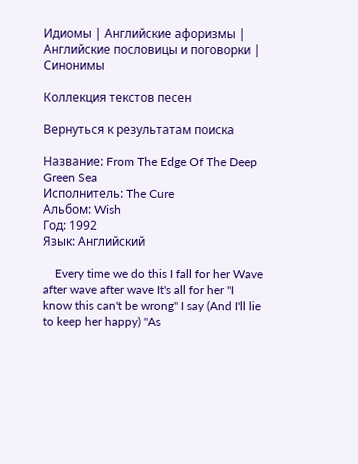Идиомы | Английские афоризмы | Английские пословицы и поговорки | Синонимы

Коллекция текстов песен

Вернуться к результатам поиска

Название: From The Edge Of The Deep Green Sea
Исполнитель: The Cure
Альбом: Wish
Год: 1992
Язык: Английский

    Every time we do this I fall for her Wave after wave after wave It's all for her "I know this can't be wrong" I say (And I'll lie to keep her happy) "As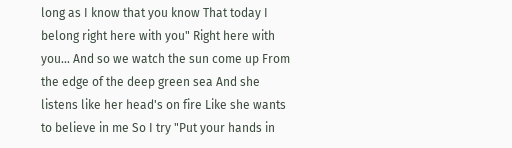long as I know that you know That today I belong right here with you" Right here with you... And so we watch the sun come up From the edge of the deep green sea And she listens like her head's on fire Like she wants to believe in me So I try "Put your hands in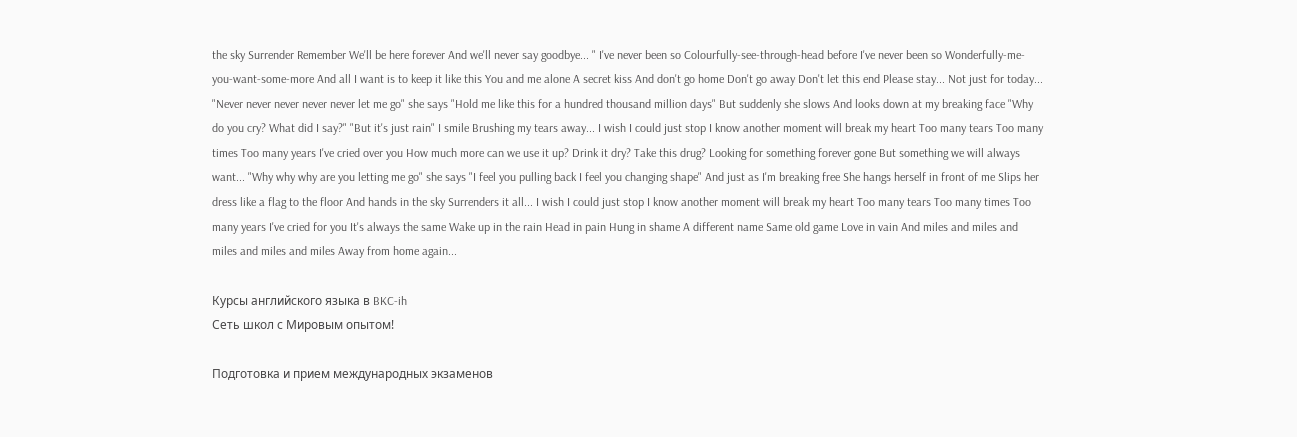the sky Surrender Remember We'll be here forever And we'll never say goodbye... " I've never been so Colourfully-see-through-head before I've never been so Wonderfully-me-you-want-some-more And all I want is to keep it like this You and me alone A secret kiss And don't go home Don't go away Don't let this end Please stay... Not just for today... "Never never never never never let me go" she says "Hold me like this for a hundred thousand million days" But suddenly she slows And looks down at my breaking face "Why do you cry? What did I say?" "But it's just rain" I smile Brushing my tears away... I wish I could just stop I know another moment will break my heart Too many tears Too many times Too many years I've cried over you How much more can we use it up? Drink it dry? Take this drug? Looking for something forever gone But something we will always want... "Why why why are you letting me go" she says "I feel you pulling back I feel you changing shape" And just as I'm breaking free She hangs herself in front of me Slips her dress like a flag to the floor And hands in the sky Surrenders it all... I wish I could just stop I know another moment will break my heart Too many tears Too many times Too many years I've cried for you It's always the same Wake up in the rain Head in pain Hung in shame A different name Same old game Love in vain And miles and miles and miles and miles and miles Away from home again...

Курсы английского языка в BKC-ih
Сеть школ с Мировым опытом!

Подготовка и прием международных экзаменов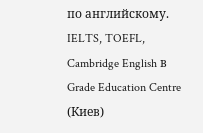по английскому. IELTS, TOEFL, Cambridge English в Grade Education Centre (Киев)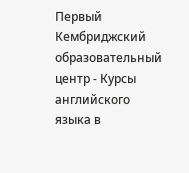Первый Кембриджский образовательный центр - Курсы английского языка в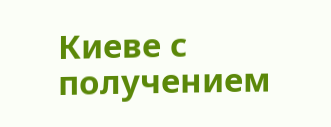Киеве с получением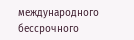международного бессрочного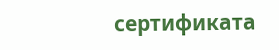сертификата